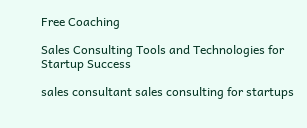Free Coaching

Sales Consulting Tools and Technologies for Startup Success

sales consultant sales consulting for startups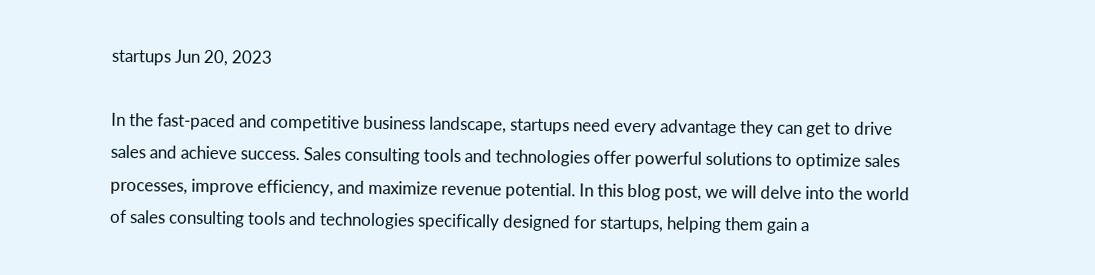startups Jun 20, 2023

In the fast-paced and competitive business landscape, startups need every advantage they can get to drive sales and achieve success. Sales consulting tools and technologies offer powerful solutions to optimize sales processes, improve efficiency, and maximize revenue potential. In this blog post, we will delve into the world of sales consulting tools and technologies specifically designed for startups, helping them gain a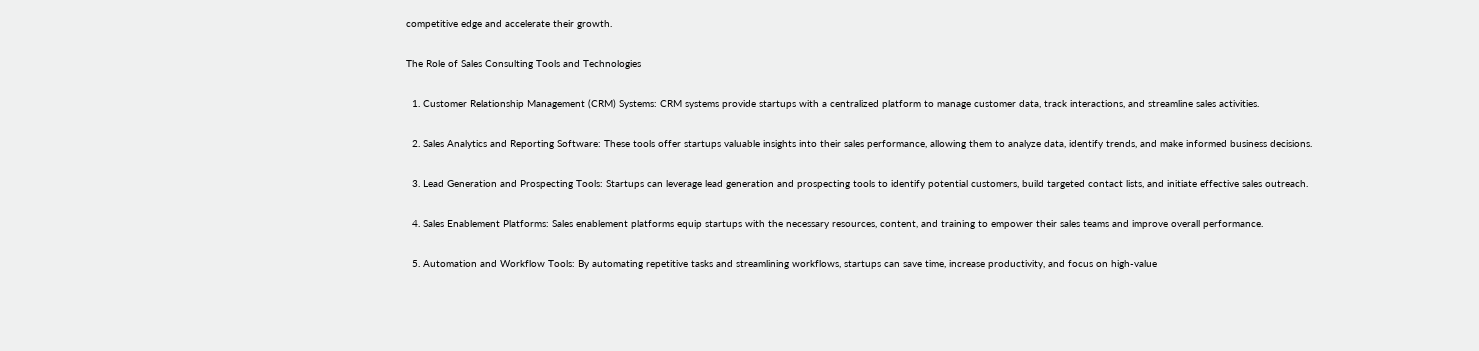competitive edge and accelerate their growth.

The Role of Sales Consulting Tools and Technologies

  1. Customer Relationship Management (CRM) Systems: CRM systems provide startups with a centralized platform to manage customer data, track interactions, and streamline sales activities.

  2. Sales Analytics and Reporting Software: These tools offer startups valuable insights into their sales performance, allowing them to analyze data, identify trends, and make informed business decisions.

  3. Lead Generation and Prospecting Tools: Startups can leverage lead generation and prospecting tools to identify potential customers, build targeted contact lists, and initiate effective sales outreach.

  4. Sales Enablement Platforms: Sales enablement platforms equip startups with the necessary resources, content, and training to empower their sales teams and improve overall performance.

  5. Automation and Workflow Tools: By automating repetitive tasks and streamlining workflows, startups can save time, increase productivity, and focus on high-value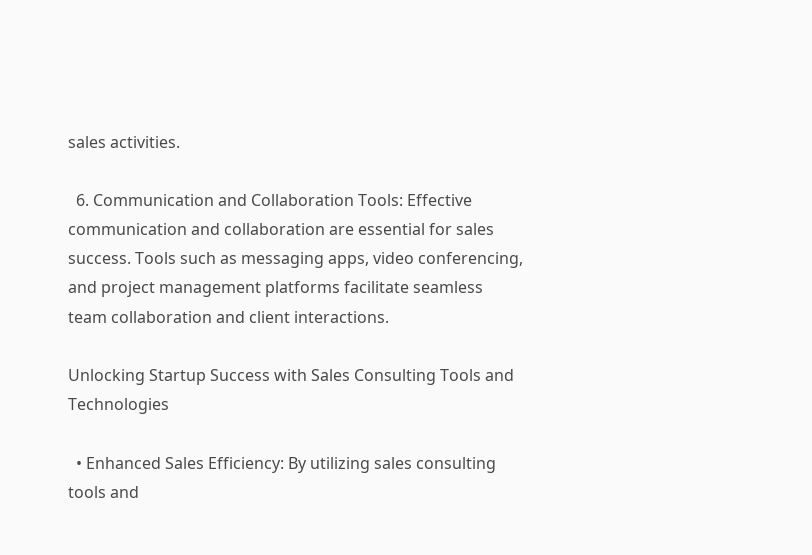sales activities.

  6. Communication and Collaboration Tools: Effective communication and collaboration are essential for sales success. Tools such as messaging apps, video conferencing, and project management platforms facilitate seamless team collaboration and client interactions.

Unlocking Startup Success with Sales Consulting Tools and Technologies

  • Enhanced Sales Efficiency: By utilizing sales consulting tools and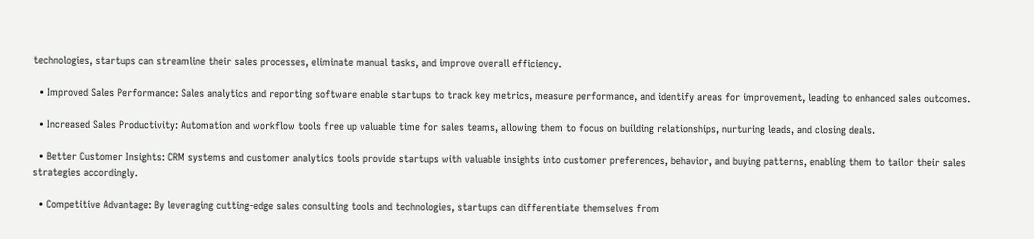technologies, startups can streamline their sales processes, eliminate manual tasks, and improve overall efficiency.

  • Improved Sales Performance: Sales analytics and reporting software enable startups to track key metrics, measure performance, and identify areas for improvement, leading to enhanced sales outcomes.

  • Increased Sales Productivity: Automation and workflow tools free up valuable time for sales teams, allowing them to focus on building relationships, nurturing leads, and closing deals.

  • Better Customer Insights: CRM systems and customer analytics tools provide startups with valuable insights into customer preferences, behavior, and buying patterns, enabling them to tailor their sales strategies accordingly.

  • Competitive Advantage: By leveraging cutting-edge sales consulting tools and technologies, startups can differentiate themselves from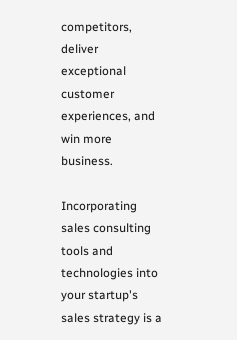competitors, deliver exceptional customer experiences, and win more business.

Incorporating sales consulting tools and technologies into your startup's sales strategy is a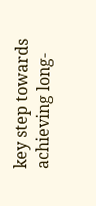key step towards achieving long-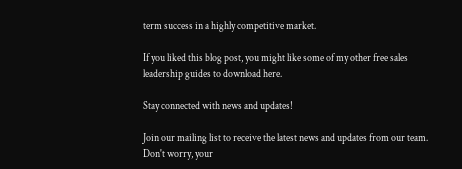term success in a highly competitive market.

If you liked this blog post, you might like some of my other free sales leadership guides to download here.

Stay connected with news and updates!

Join our mailing list to receive the latest news and updates from our team.
Don't worry, your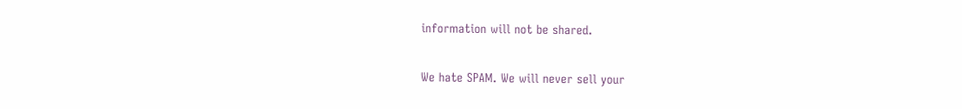information will not be shared.

We hate SPAM. We will never sell your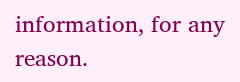information, for any reason.